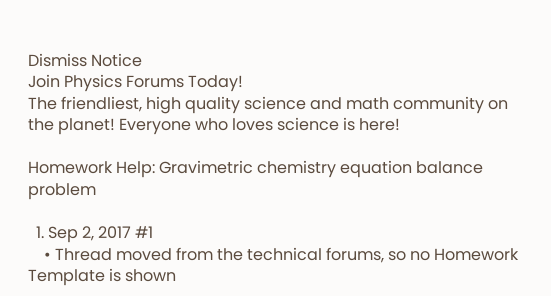Dismiss Notice
Join Physics Forums Today!
The friendliest, high quality science and math community on the planet! Everyone who loves science is here!

Homework Help: Gravimetric chemistry equation balance problem

  1. Sep 2, 2017 #1
    • Thread moved from the technical forums, so no Homework Template is shown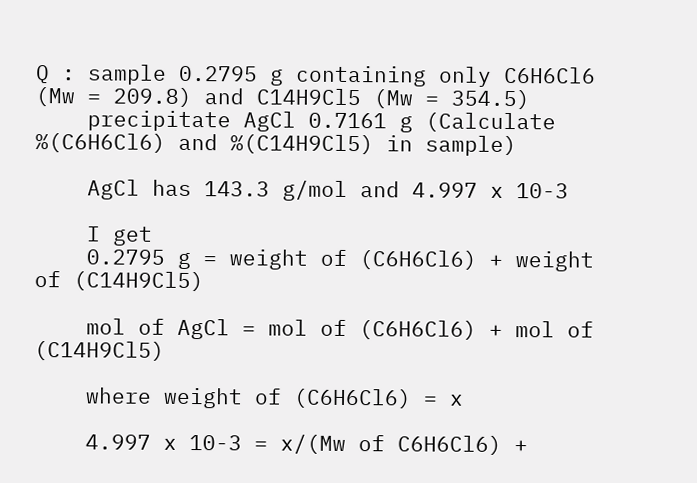Q : sample 0.2795 g containing only C6H6Cl6 (Mw = 209.8) and C14H9Cl5 (Mw = 354.5)
    precipitate AgCl 0.7161 g (Calculate %(C6H6Cl6) and %(C14H9Cl5) in sample)

    AgCl has 143.3 g/mol and 4.997 x 10-3

    I get
    0.2795 g = weight of (C6H6Cl6) + weight of (C14H9Cl5)

    mol of AgCl = mol of (C6H6Cl6) + mol of (C14H9Cl5)

    where weight of (C6H6Cl6) = x

    4.997 x 10-3 = x/(Mw of C6H6Cl6) +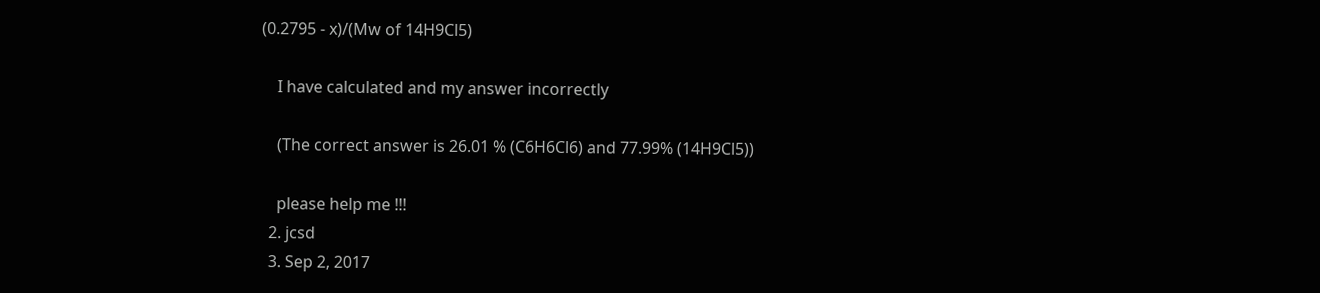(0.2795 - x)/(Mw of 14H9Cl5)

    I have calculated and my answer incorrectly

    (The correct answer is 26.01 % (C6H6Cl6) and 77.99% (14H9Cl5))

    please help me !!!
  2. jcsd
  3. Sep 2, 2017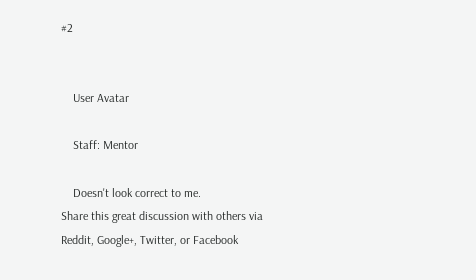#2


    User Avatar

    Staff: Mentor

    Doesn't look correct to me.
Share this great discussion with others via Reddit, Google+, Twitter, or Facebook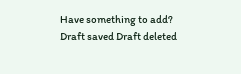Have something to add?
Draft saved Draft deleted